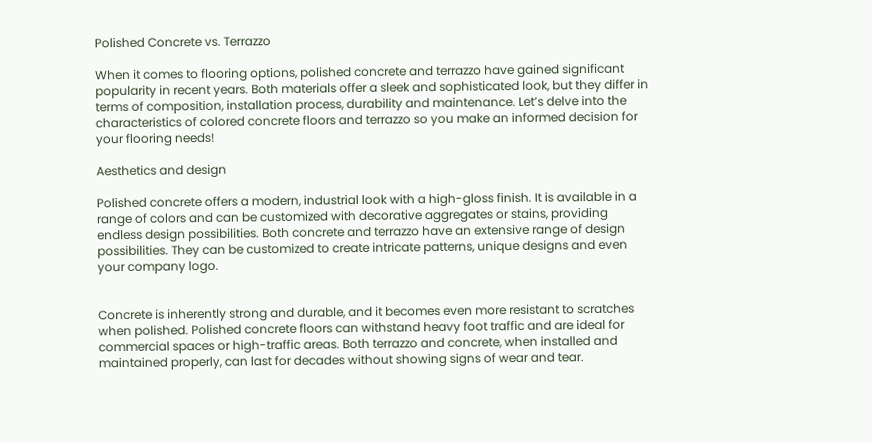Polished Concrete vs. Terrazzo

When it comes to flooring options, polished concrete and terrazzo have gained significant popularity in recent years. Both materials offer a sleek and sophisticated look, but they differ in terms of composition, installation process, durability and maintenance. Let’s delve into the characteristics of colored concrete floors and terrazzo so you make an informed decision for your flooring needs!

Aesthetics and design

Polished concrete offers a modern, industrial look with a high-gloss finish. It is available in a range of colors and can be customized with decorative aggregates or stains, providing endless design possibilities. Both concrete and terrazzo have an extensive range of design possibilities. They can be customized to create intricate patterns, unique designs and even your company logo.


Concrete is inherently strong and durable, and it becomes even more resistant to scratches when polished. Polished concrete floors can withstand heavy foot traffic and are ideal for commercial spaces or high-traffic areas. Both terrazzo and concrete, when installed and maintained properly, can last for decades without showing signs of wear and tear.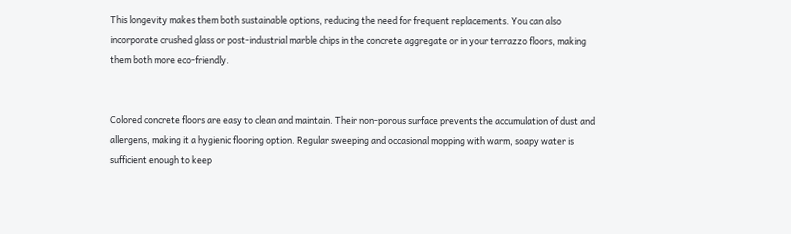This longevity makes them both sustainable options, reducing the need for frequent replacements. You can also incorporate crushed glass or post-industrial marble chips in the concrete aggregate or in your terrazzo floors, making them both more eco-friendly.


Colored concrete floors are easy to clean and maintain. Their non-porous surface prevents the accumulation of dust and allergens, making it a hygienic flooring option. Regular sweeping and occasional mopping with warm, soapy water is sufficient enough to keep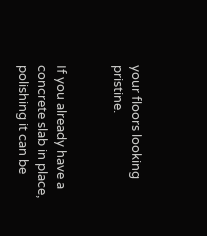your floors looking pristine.


If you already have a concrete slab in place, polishing it can be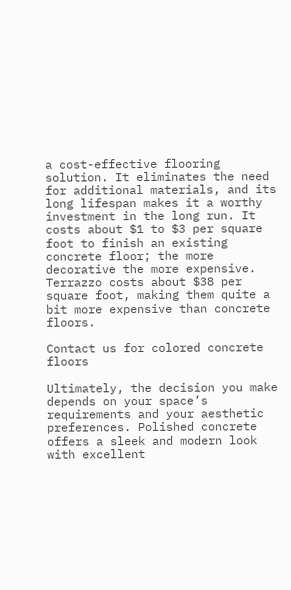a cost-effective flooring solution. It eliminates the need for additional materials, and its long lifespan makes it a worthy investment in the long run. It costs about $1 to $3 per square foot to finish an existing concrete floor; the more decorative the more expensive. Terrazzo costs about $38 per square foot, making them quite a bit more expensive than concrete floors.

Contact us for colored concrete floors

Ultimately, the decision you make depends on your space’s requirements and your aesthetic preferences. Polished concrete offers a sleek and modern look with excellent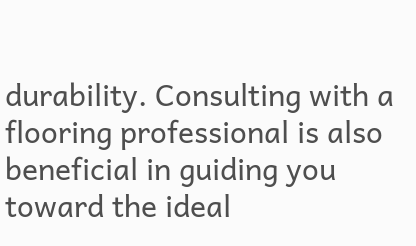durability. Consulting with a flooring professional is also beneficial in guiding you toward the ideal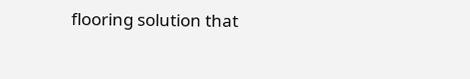flooring solution that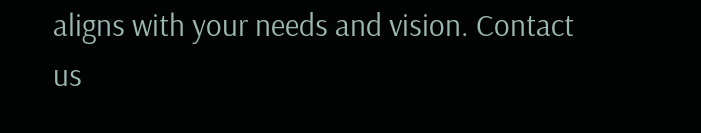aligns with your needs and vision. Contact us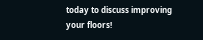today to discuss improving your floors!